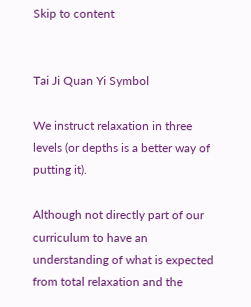Skip to content


Tai Ji Quan Yi Symbol

We instruct relaxation in three levels (or depths is a better way of putting it).

Although not directly part of our curriculum to have an understanding of what is expected from total relaxation and the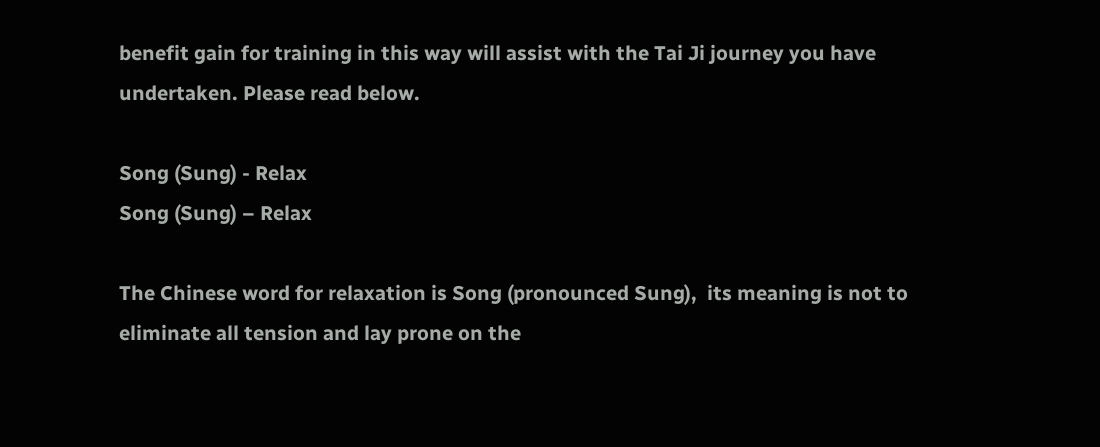benefit gain for training in this way will assist with the Tai Ji journey you have undertaken. Please read below.

Song (Sung) - Relax
Song (Sung) – Relax

The Chinese word for relaxation is Song (pronounced Sung),  its meaning is not to eliminate all tension and lay prone on the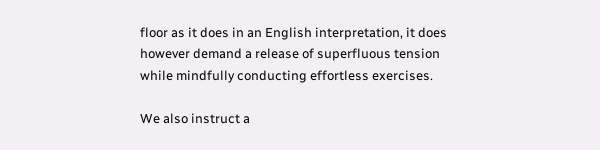floor as it does in an English interpretation, it does however demand a release of superfluous tension while mindfully conducting effortless exercises.

We also instruct a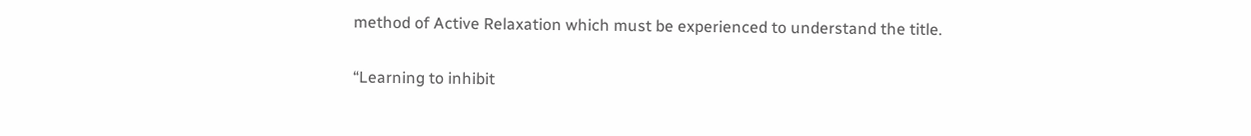method of Active Relaxation which must be experienced to understand the title.

“Learning to inhibit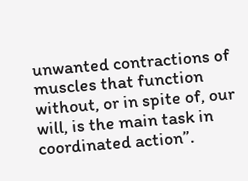unwanted contractions of muscles that function without, or in spite of, our will, is the main task in coordinated action”.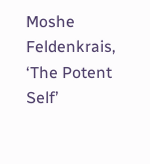Moshe Feldenkrais, ‘The Potent Self’